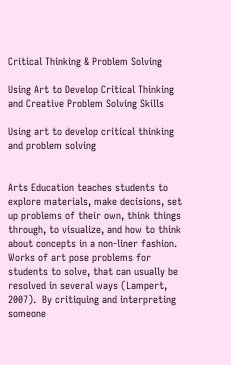Critical Thinking & Problem Solving

Using Art to Develop Critical Thinking and Creative Problem Solving Skills

Using art to develop critical thinking and problem solving


Arts Education teaches students to explore materials, make decisions, set up problems of their own, think things through, to visualize, and how to think about concepts in a non-liner fashion.   Works of art pose problems for students to solve, that can usually be resolved in several ways (Lampert, 2007).  By critiquing and interpreting someone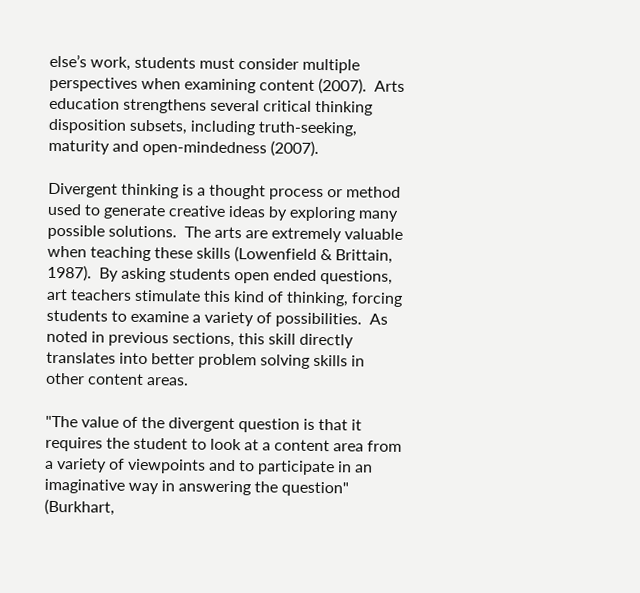else’s work, students must consider multiple perspectives when examining content (2007).  Arts education strengthens several critical thinking disposition subsets, including truth-seeking, maturity and open-mindedness (2007).

Divergent thinking is a thought process or method used to generate creative ideas by exploring many possible solutions.  The arts are extremely valuable when teaching these skills (Lowenfield & Brittain, 1987).  By asking students open ended questions, art teachers stimulate this kind of thinking, forcing students to examine a variety of possibilities.  As noted in previous sections, this skill directly translates into better problem solving skills in other content areas.

"The value of the divergent question is that it requires the student to look at a content area from a variety of viewpoints and to participate in an imaginative way in answering the question" (Burkhart,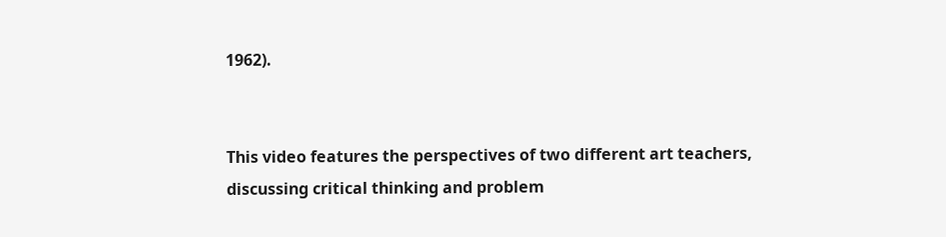1962).


This video features the perspectives of two different art teachers, discussing critical thinking and problem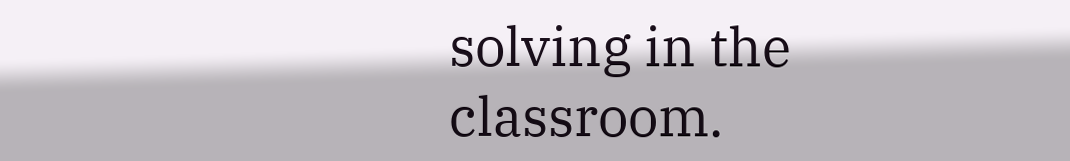solving in the classroom.